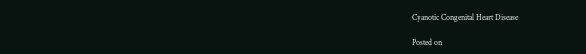Cyanotic Congenital Heart Disease

Posted on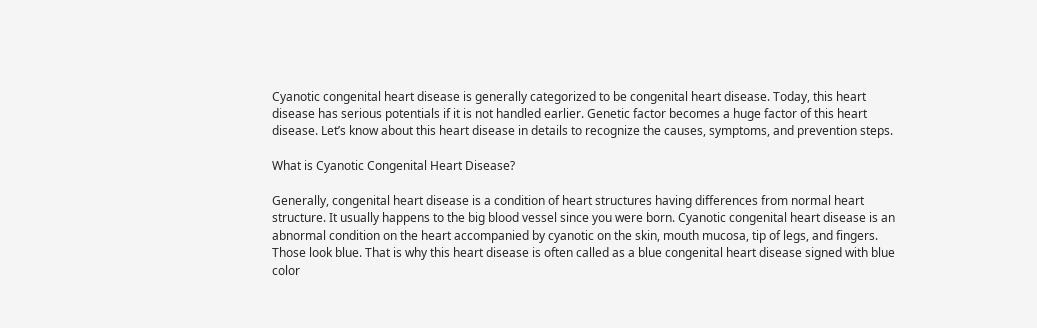Cyanotic congenital heart disease is generally categorized to be congenital heart disease. Today, this heart disease has serious potentials if it is not handled earlier. Genetic factor becomes a huge factor of this heart disease. Let’s know about this heart disease in details to recognize the causes, symptoms, and prevention steps.

What is Cyanotic Congenital Heart Disease?

Generally, congenital heart disease is a condition of heart structures having differences from normal heart structure. It usually happens to the big blood vessel since you were born. Cyanotic congenital heart disease is an abnormal condition on the heart accompanied by cyanotic on the skin, mouth mucosa, tip of legs, and fingers. Those look blue. That is why this heart disease is often called as a blue congenital heart disease signed with blue color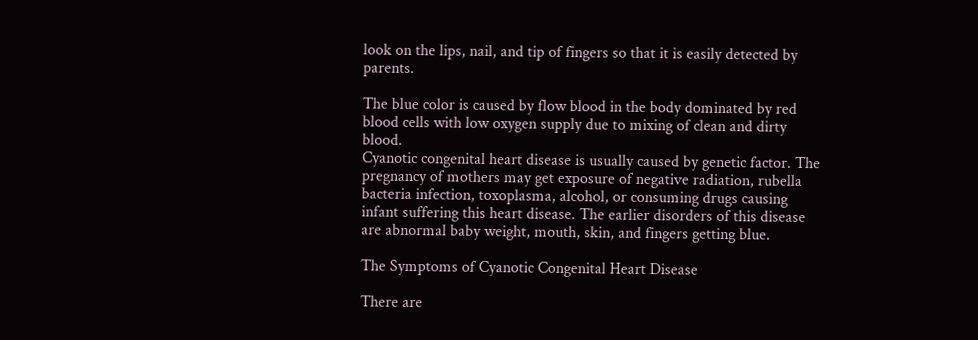look on the lips, nail, and tip of fingers so that it is easily detected by parents.

The blue color is caused by flow blood in the body dominated by red blood cells with low oxygen supply due to mixing of clean and dirty blood.
Cyanotic congenital heart disease is usually caused by genetic factor. The pregnancy of mothers may get exposure of negative radiation, rubella bacteria infection, toxoplasma, alcohol, or consuming drugs causing infant suffering this heart disease. The earlier disorders of this disease are abnormal baby weight, mouth, skin, and fingers getting blue.

The Symptoms of Cyanotic Congenital Heart Disease

There are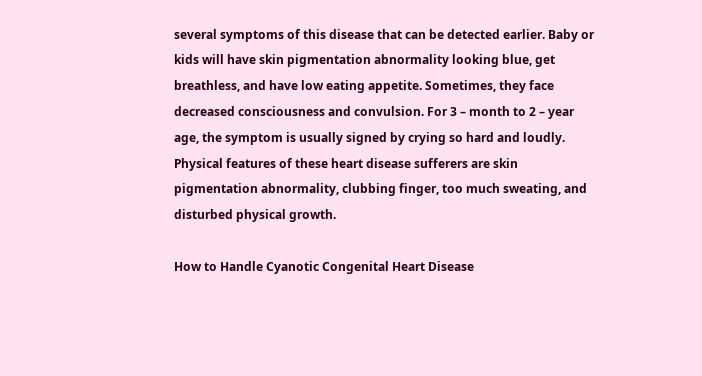several symptoms of this disease that can be detected earlier. Baby or kids will have skin pigmentation abnormality looking blue, get breathless, and have low eating appetite. Sometimes, they face decreased consciousness and convulsion. For 3 – month to 2 – year age, the symptom is usually signed by crying so hard and loudly. Physical features of these heart disease sufferers are skin pigmentation abnormality, clubbing finger, too much sweating, and disturbed physical growth.

How to Handle Cyanotic Congenital Heart Disease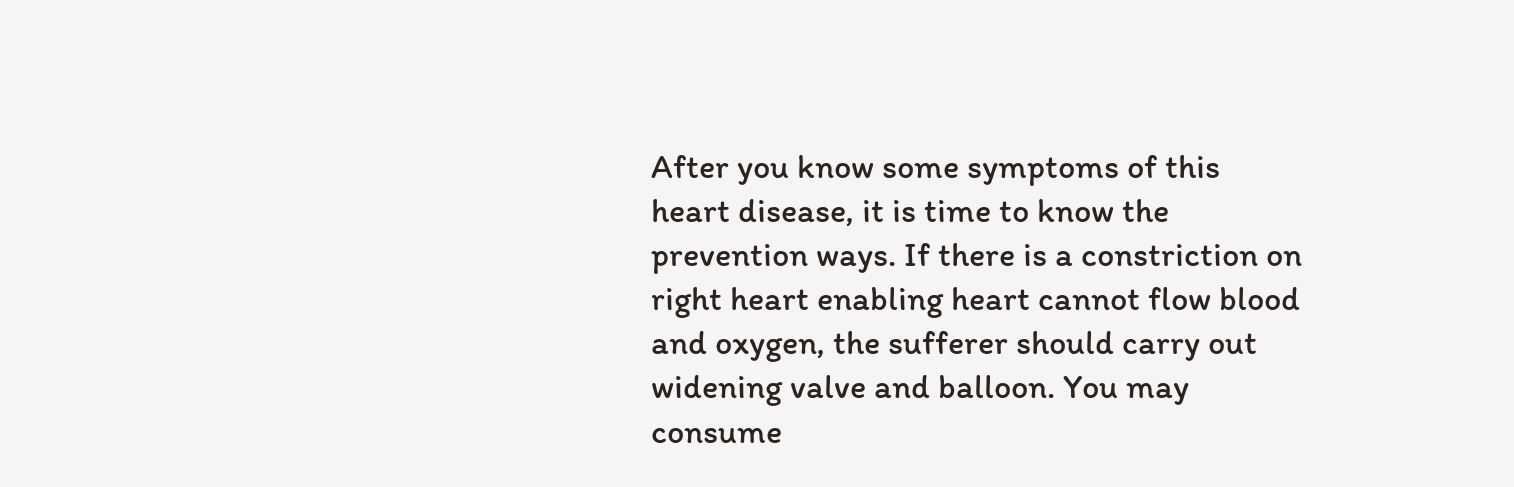After you know some symptoms of this heart disease, it is time to know the prevention ways. If there is a constriction on right heart enabling heart cannot flow blood and oxygen, the sufferer should carry out widening valve and balloon. You may consume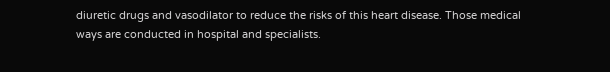diuretic drugs and vasodilator to reduce the risks of this heart disease. Those medical ways are conducted in hospital and specialists.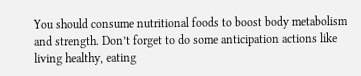You should consume nutritional foods to boost body metabolism and strength. Don’t forget to do some anticipation actions like living healthy, eating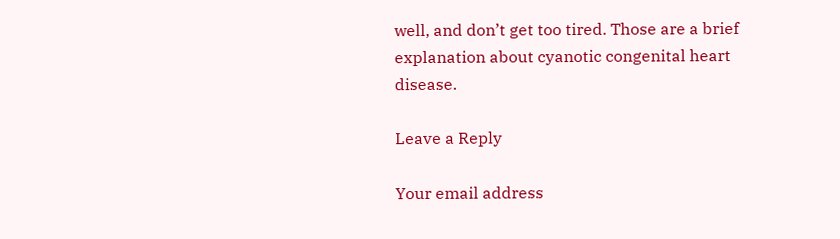well, and don’t get too tired. Those are a brief explanation about cyanotic congenital heart disease.

Leave a Reply

Your email address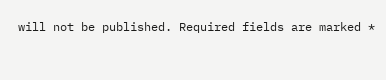will not be published. Required fields are marked *